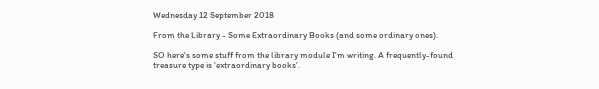Wednesday 12 September 2018

From the Library - Some Extraordinary Books (and some ordinary ones).

SO here's some stuff from the library module I'm writing. A frequently-found treasure type is 'extraordinary books'.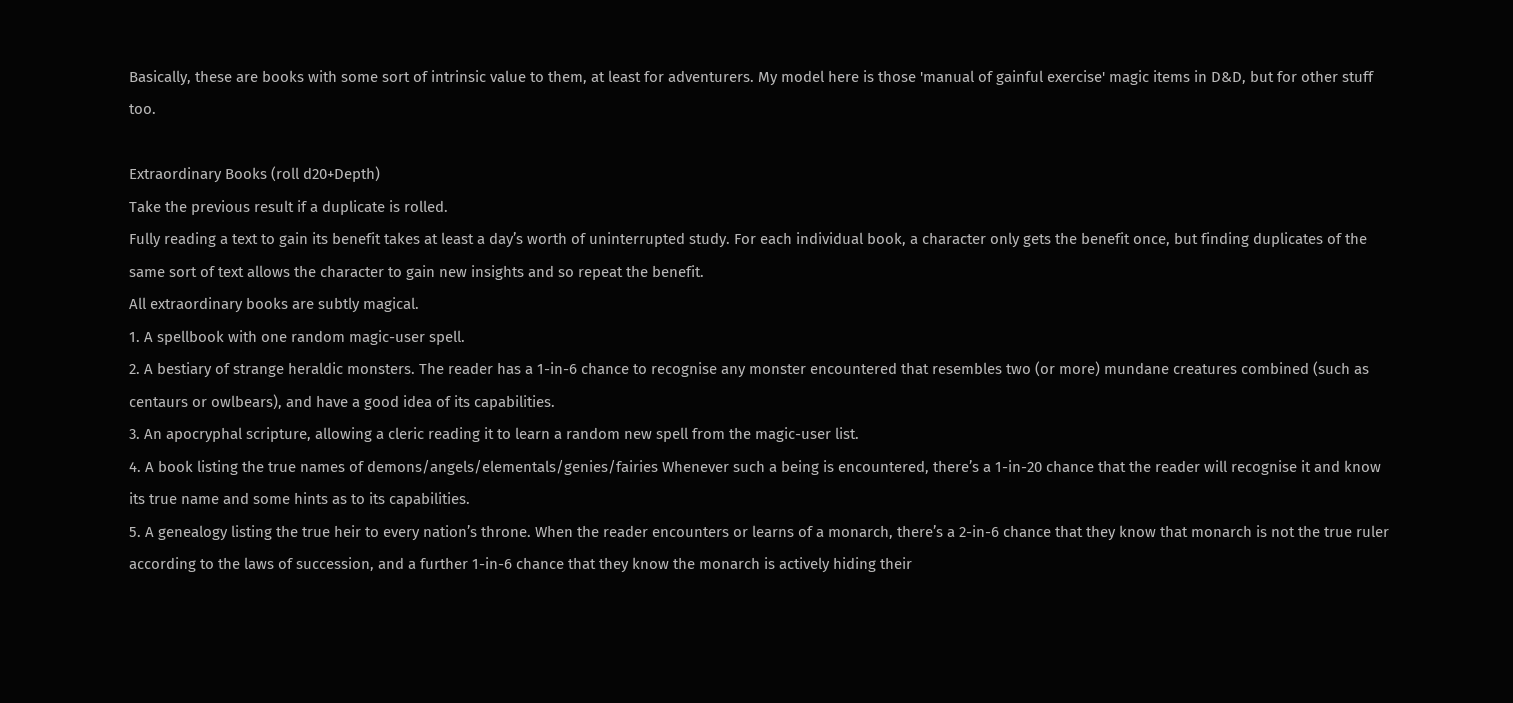Basically, these are books with some sort of intrinsic value to them, at least for adventurers. My model here is those 'manual of gainful exercise' magic items in D&D, but for other stuff too.

Extraordinary Books (roll d20+Depth)
Take the previous result if a duplicate is rolled.
Fully reading a text to gain its benefit takes at least a day’s worth of uninterrupted study. For each individual book, a character only gets the benefit once, but finding duplicates of the same sort of text allows the character to gain new insights and so repeat the benefit.
All extraordinary books are subtly magical.
1. A spellbook with one random magic-user spell.
2. A bestiary of strange heraldic monsters. The reader has a 1-in-6 chance to recognise any monster encountered that resembles two (or more) mundane creatures combined (such as centaurs or owlbears), and have a good idea of its capabilities.
3. An apocryphal scripture, allowing a cleric reading it to learn a random new spell from the magic-user list.
4. A book listing the true names of demons/angels/elementals/genies/fairies Whenever such a being is encountered, there’s a 1-in-20 chance that the reader will recognise it and know its true name and some hints as to its capabilities.
5. A genealogy listing the true heir to every nation’s throne. When the reader encounters or learns of a monarch, there’s a 2-in-6 chance that they know that monarch is not the true ruler according to the laws of succession, and a further 1-in-6 chance that they know the monarch is actively hiding their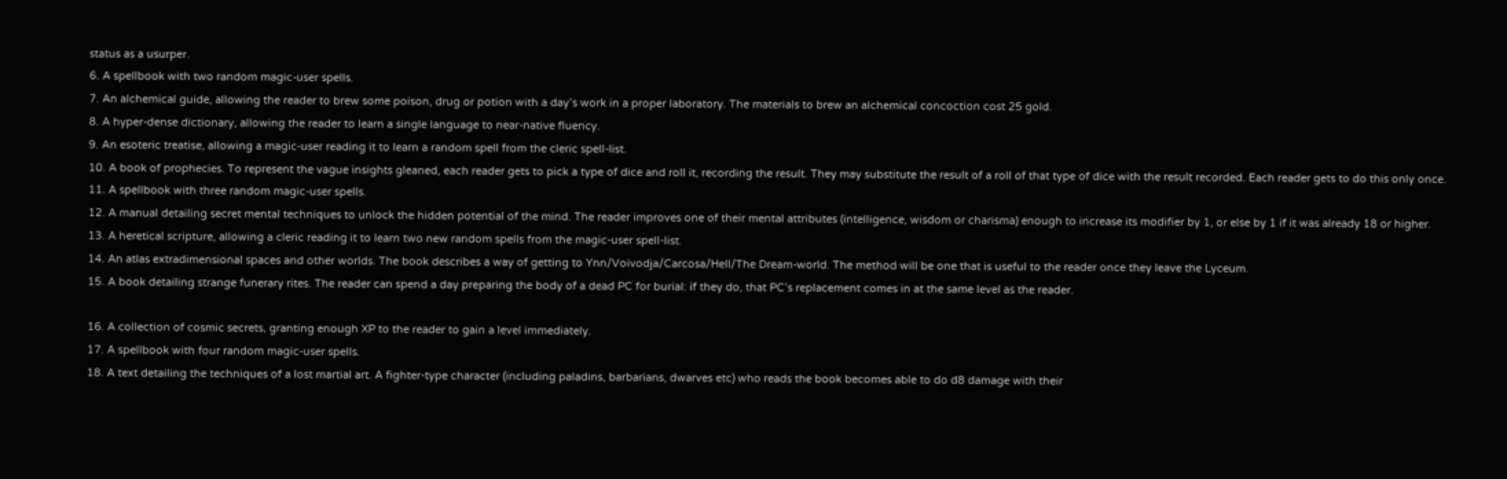status as a usurper.
6. A spellbook with two random magic-user spells.
7. An alchemical guide, allowing the reader to brew some poison, drug or potion with a day’s work in a proper laboratory. The materials to brew an alchemical concoction cost 25 gold.
8. A hyper-dense dictionary, allowing the reader to learn a single language to near-native fluency.
9. An esoteric treatise, allowing a magic-user reading it to learn a random spell from the cleric spell-list.
10. A book of prophecies. To represent the vague insights gleaned, each reader gets to pick a type of dice and roll it, recording the result. They may substitute the result of a roll of that type of dice with the result recorded. Each reader gets to do this only once.
11. A spellbook with three random magic-user spells.
12. A manual detailing secret mental techniques to unlock the hidden potential of the mind. The reader improves one of their mental attributes (intelligence, wisdom or charisma) enough to increase its modifier by 1, or else by 1 if it was already 18 or higher.
13. A heretical scripture, allowing a cleric reading it to learn two new random spells from the magic-user spell-list.
14. An atlas extradimensional spaces and other worlds. The book describes a way of getting to Ynn/Voivodja/Carcosa/Hell/The Dream-world. The method will be one that is useful to the reader once they leave the Lyceum.
15. A book detailing strange funerary rites. The reader can spend a day preparing the body of a dead PC for burial: if they do, that PC’s replacement comes in at the same level as the reader.

16. A collection of cosmic secrets, granting enough XP to the reader to gain a level immediately.
17. A spellbook with four random magic-user spells.
18. A text detailing the techniques of a lost martial art. A fighter-type character (including paladins, barbarians, dwarves etc) who reads the book becomes able to do d8 damage with their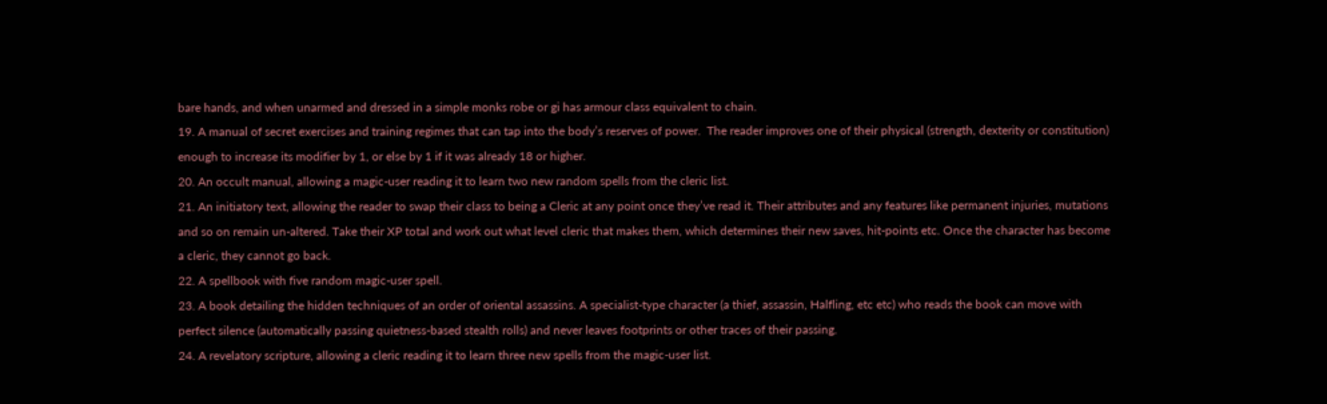bare hands, and when unarmed and dressed in a simple monks robe or gi has armour class equivalent to chain.
19. A manual of secret exercises and training regimes that can tap into the body’s reserves of power.  The reader improves one of their physical (strength, dexterity or constitution) enough to increase its modifier by 1, or else by 1 if it was already 18 or higher.
20. An occult manual, allowing a magic-user reading it to learn two new random spells from the cleric list.
21. An initiatory text, allowing the reader to swap their class to being a Cleric at any point once they’ve read it. Their attributes and any features like permanent injuries, mutations and so on remain un-altered. Take their XP total and work out what level cleric that makes them, which determines their new saves, hit-points etc. Once the character has become a cleric, they cannot go back.
22. A spellbook with five random magic-user spell.
23. A book detailing the hidden techniques of an order of oriental assassins. A specialist-type character (a thief, assassin, Halfling, etc etc) who reads the book can move with perfect silence (automatically passing quietness-based stealth rolls) and never leaves footprints or other traces of their passing.
24. A revelatory scripture, allowing a cleric reading it to learn three new spells from the magic-user list.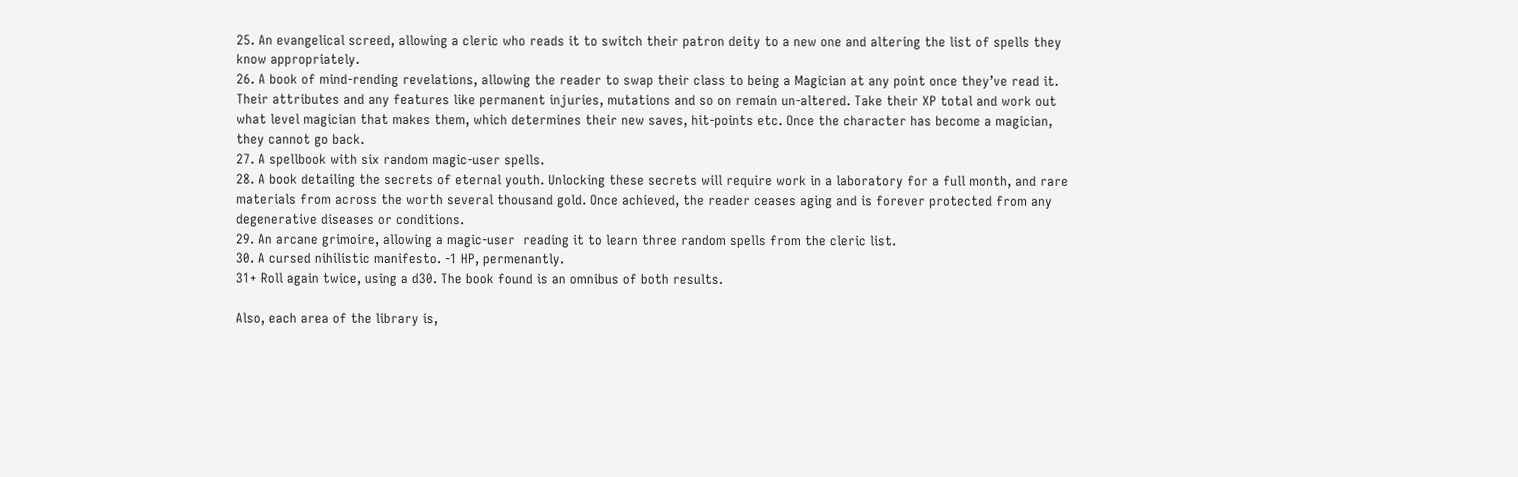25. An evangelical screed, allowing a cleric who reads it to switch their patron deity to a new one and altering the list of spells they know appropriately.
26. A book of mind-rending revelations, allowing the reader to swap their class to being a Magician at any point once they’ve read it. Their attributes and any features like permanent injuries, mutations and so on remain un-altered. Take their XP total and work out what level magician that makes them, which determines their new saves, hit-points etc. Once the character has become a magician, they cannot go back.
27. A spellbook with six random magic-user spells.
28. A book detailing the secrets of eternal youth. Unlocking these secrets will require work in a laboratory for a full month, and rare materials from across the worth several thousand gold. Once achieved, the reader ceases aging and is forever protected from any degenerative diseases or conditions.
29. An arcane grimoire, allowing a magic-user  reading it to learn three random spells from the cleric list.
30. A cursed nihilistic manifesto. -1 HP, permenantly.
31+ Roll again twice, using a d30. The book found is an omnibus of both results.

Also, each area of the library is,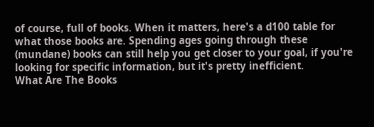of course, full of books. When it matters, here's a d100 table for what those books are. Spending ages going through these (mundane) books can still help you get closer to your goal, if you're looking for specific information, but it's pretty inefficient.
What Are The Books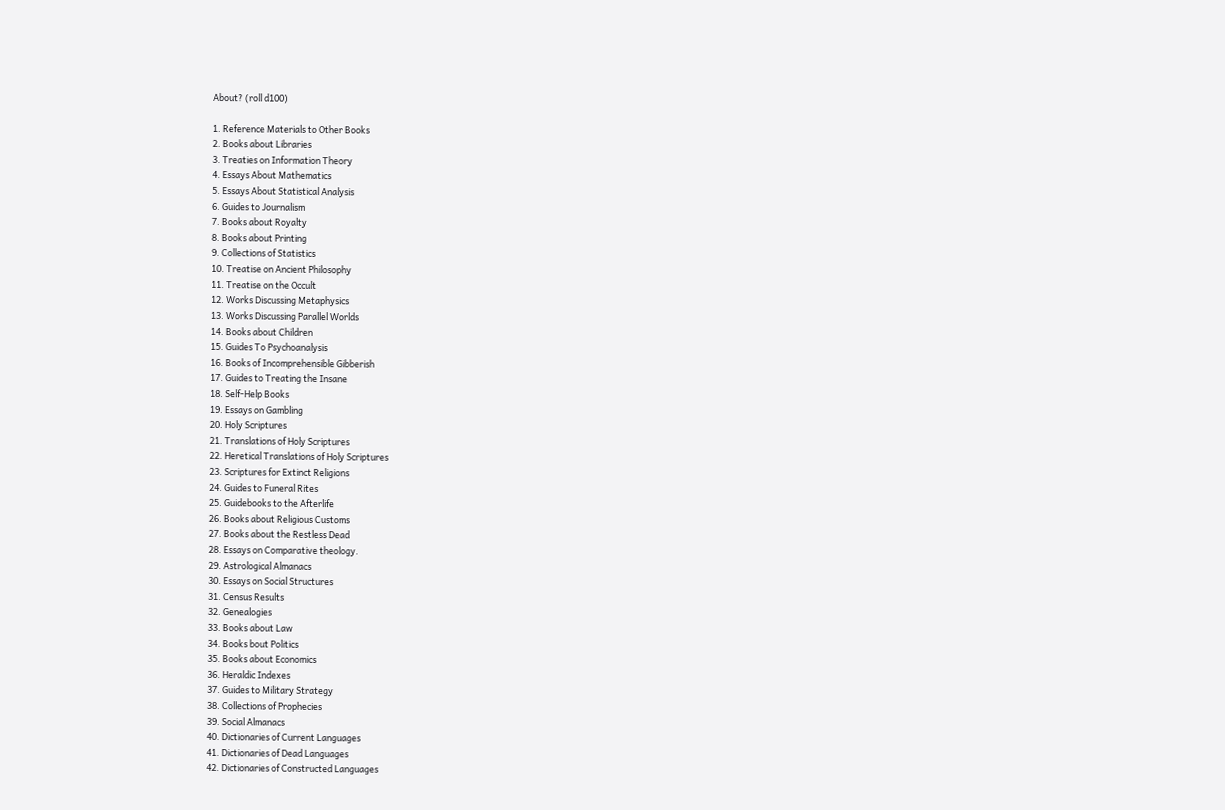About? (roll d100)

1. Reference Materials to Other Books
2. Books about Libraries
3. Treaties on Information Theory
4. Essays About Mathematics
5. Essays About Statistical Analysis
6. Guides to Journalism
7. Books about Royalty
8. Books about Printing
9. Collections of Statistics
10. Treatise on Ancient Philosophy
11. Treatise on the Occult
12. Works Discussing Metaphysics
13. Works Discussing Parallel Worlds
14. Books about Children
15. Guides To Psychoanalysis
16. Books of Incomprehensible Gibberish
17. Guides to Treating the Insane
18. Self-Help Books
19. Essays on Gambling
20. Holy Scriptures
21. Translations of Holy Scriptures
22. Heretical Translations of Holy Scriptures
23. Scriptures for Extinct Religions
24. Guides to Funeral Rites
25. Guidebooks to the Afterlife
26. Books about Religious Customs
27. Books about the Restless Dead
28. Essays on Comparative theology.
29. Astrological Almanacs
30. Essays on Social Structures
31. Census Results
32. Genealogies
33. Books about Law
34. Books bout Politics
35. Books about Economics
36. Heraldic Indexes
37. Guides to Military Strategy
38. Collections of Prophecies
39. Social Almanacs
40. Dictionaries of Current Languages
41. Dictionaries of Dead Languages
42. Dictionaries of Constructed Languages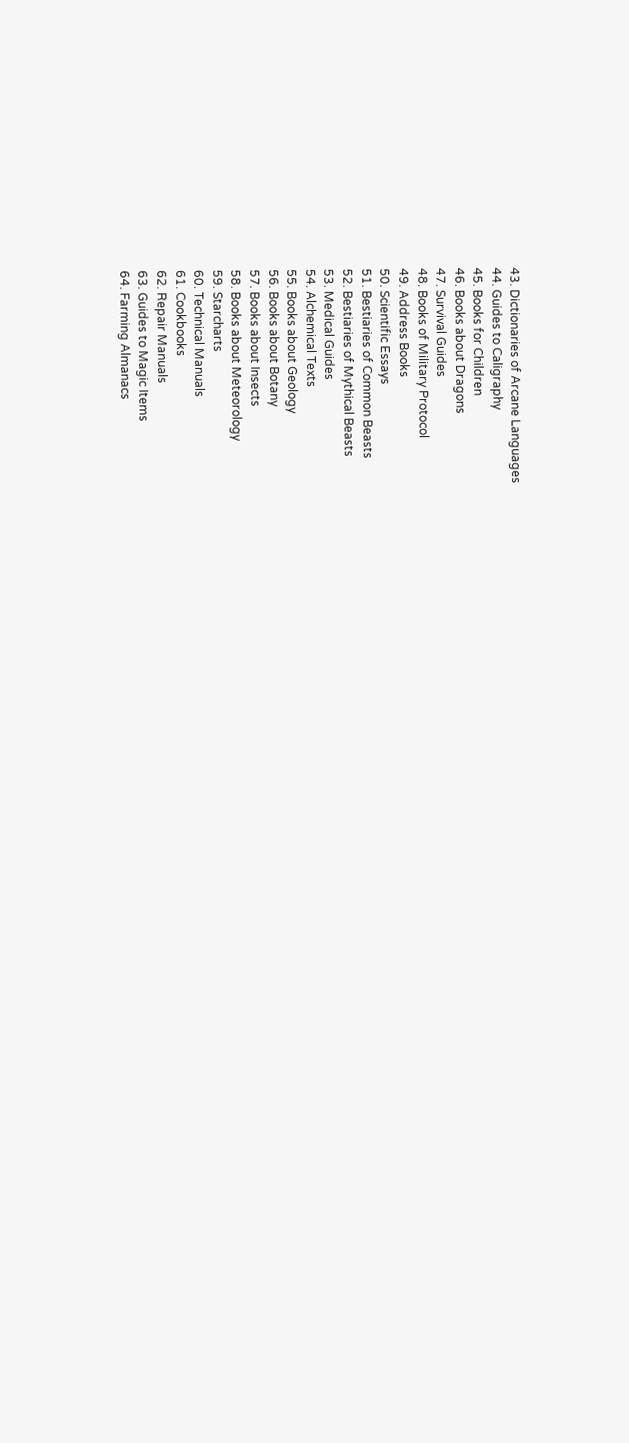43. Dictionaries of Arcane Languages
44. Guides to Caligraphy
45. Books for Children
46. Books about Dragons
47. Survival Guides
48. Books of Military Protocol
49. Address Books
50. Scientific Essays
51. Bestiaries of Common Beasts
52. Bestiaries of Mythical Beasts
53. Medical Guides
54. Alchemical Texts
55. Books about Geology
56. Books about Botany
57. Books about Insects
58. Books about Meteorology
59. Starcharts
60. Technical Manuals
61. Cookbooks
62. Repair Manuals
63. Guides to Magic Items
64. Farming Almanacs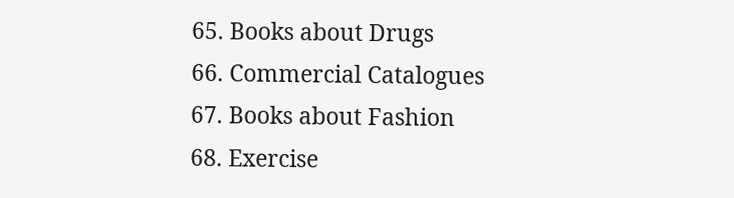65. Books about Drugs
66. Commercial Catalogues
67. Books about Fashion
68. Exercise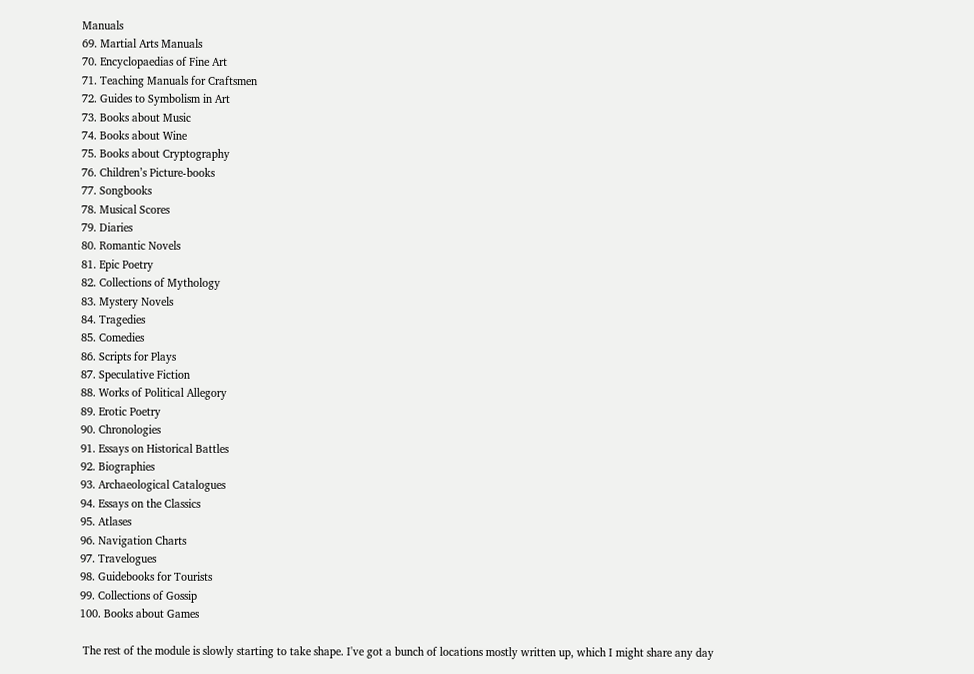Manuals
69. Martial Arts Manuals
70. Encyclopaedias of Fine Art
71. Teaching Manuals for Craftsmen
72. Guides to Symbolism in Art
73. Books about Music
74. Books about Wine
75. Books about Cryptography
76. Children’s Picture-books
77. Songbooks
78. Musical Scores
79. Diaries
80. Romantic Novels
81. Epic Poetry
82. Collections of Mythology
83. Mystery Novels
84. Tragedies
85. Comedies
86. Scripts for Plays
87. Speculative Fiction
88. Works of Political Allegory
89. Erotic Poetry
90. Chronologies
91. Essays on Historical Battles
92. Biographies
93. Archaeological Catalogues
94. Essays on the Classics
95. Atlases
96. Navigation Charts
97. Travelogues
98. Guidebooks for Tourists
99. Collections of Gossip
100. Books about Games

 The rest of the module is slowly starting to take shape. I've got a bunch of locations mostly written up, which I might share any day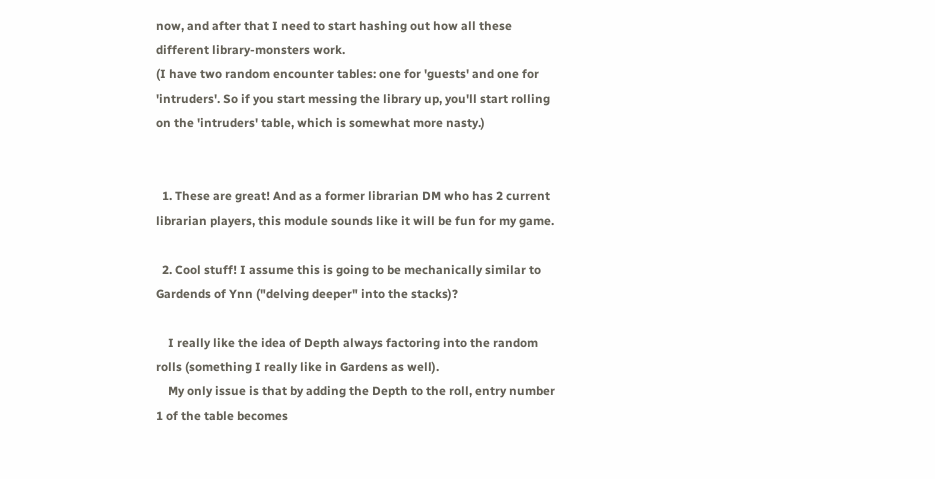now, and after that I need to start hashing out how all these different library-monsters work.
(I have two random encounter tables: one for 'guests' and one for 'intruders'. So if you start messing the library up, you'll start rolling on the 'intruders' table, which is somewhat more nasty.)


  1. These are great! And as a former librarian DM who has 2 current librarian players, this module sounds like it will be fun for my game.

  2. Cool stuff! I assume this is going to be mechanically similar to Gardends of Ynn ("delving deeper" into the stacks)?

    I really like the idea of Depth always factoring into the random rolls (something I really like in Gardens as well).
    My only issue is that by adding the Depth to the roll, entry number 1 of the table becomes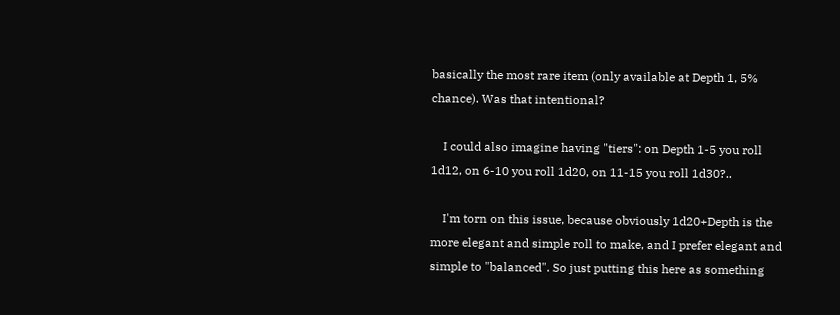basically the most rare item (only available at Depth 1, 5% chance). Was that intentional?

    I could also imagine having "tiers": on Depth 1-5 you roll 1d12, on 6-10 you roll 1d20, on 11-15 you roll 1d30?..

    I'm torn on this issue, because obviously 1d20+Depth is the more elegant and simple roll to make, and I prefer elegant and simple to "balanced". So just putting this here as something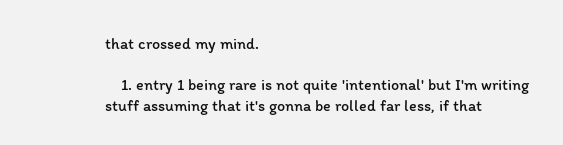that crossed my mind.

    1. entry 1 being rare is not quite 'intentional' but I'm writing stuff assuming that it's gonna be rolled far less, if that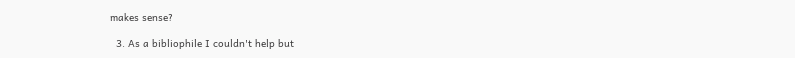makes sense?

  3. As a bibliophile I couldn't help but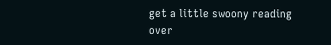get a little swoony reading over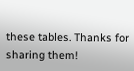these tables. Thanks for sharing them!